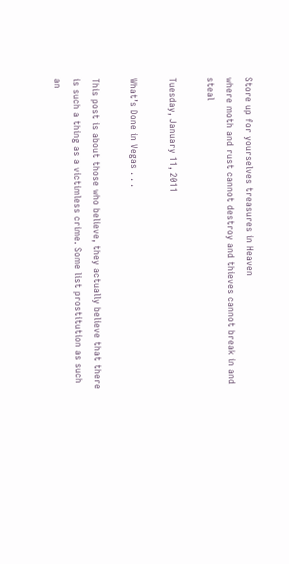Store up for yourselves treasures in Heaven
where moth and rust cannot destroy and thieves cannot break in and steal

Tuesday, January 11, 2011

What’s Done in Vegas . . .

This post is about those who believe, they actually believe that there is such a thing as a victimless crime. Some list prostitution as such an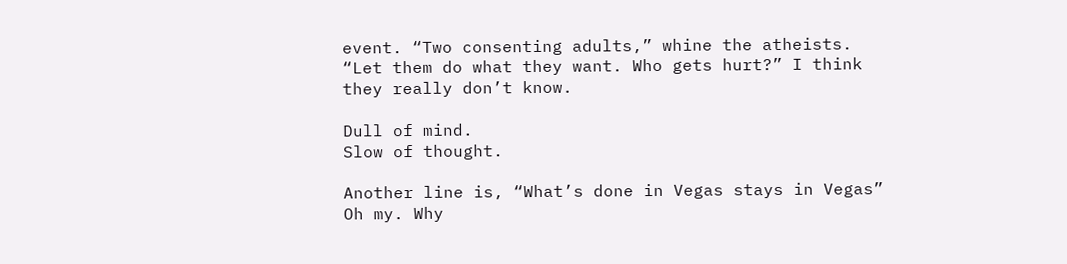event. “Two consenting adults,” whine the atheists. “Let them do what they want. Who gets hurt?” I think they really don’t know.

Dull of mind.
Slow of thought.

Another line is, “What’s done in Vegas stays in Vegas”
Oh my. Why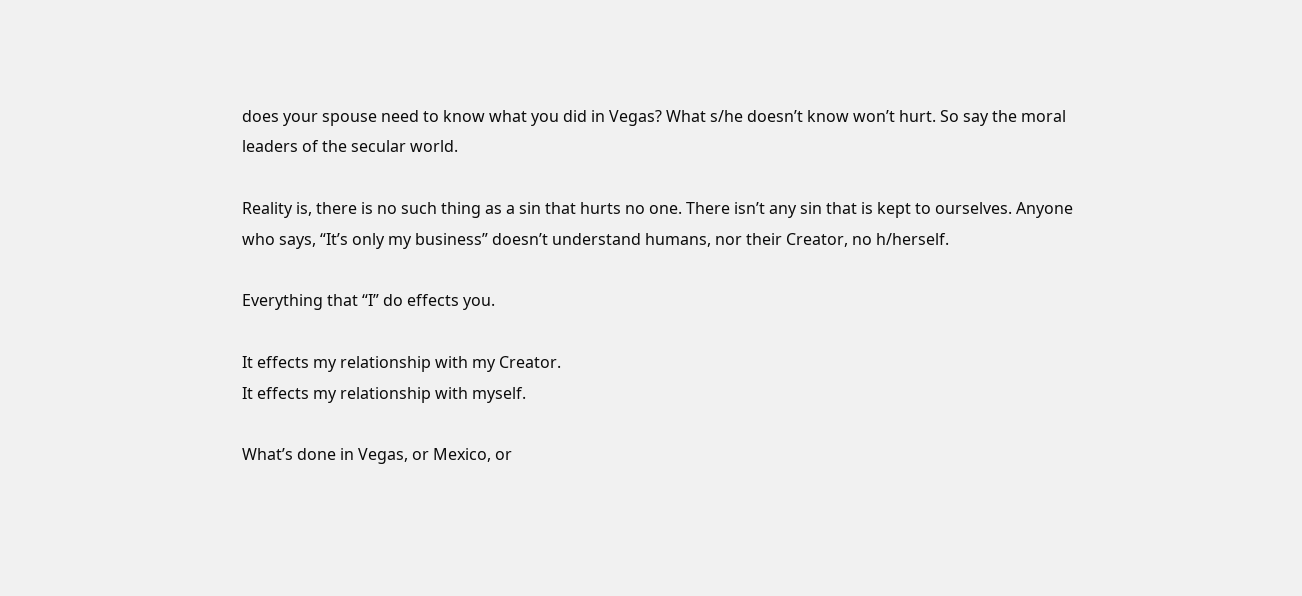does your spouse need to know what you did in Vegas? What s/he doesn’t know won’t hurt. So say the moral leaders of the secular world.

Reality is, there is no such thing as a sin that hurts no one. There isn’t any sin that is kept to ourselves. Anyone who says, “It’s only my business” doesn’t understand humans, nor their Creator, no h/herself.

Everything that “I” do effects you.

It effects my relationship with my Creator.
It effects my relationship with myself.

What’s done in Vegas, or Mexico, or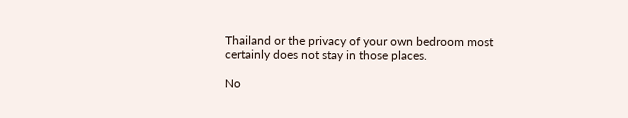Thailand or the privacy of your own bedroom most certainly does not stay in those places.

No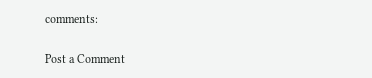comments:

Post a Comment